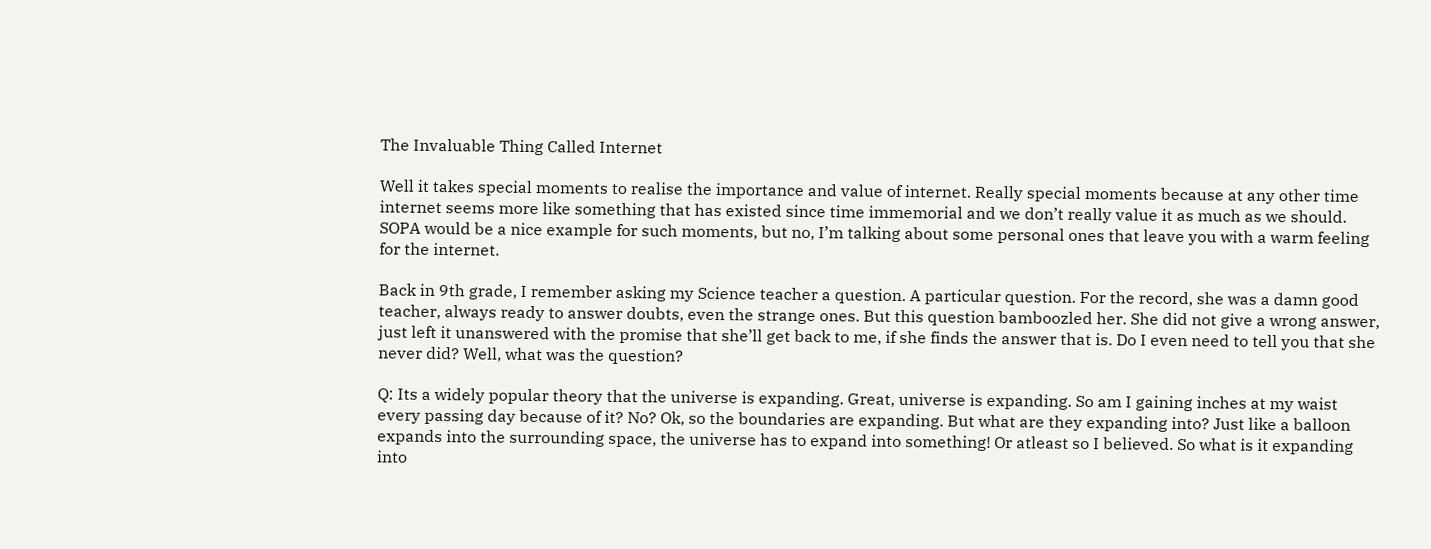The Invaluable Thing Called Internet

Well it takes special moments to realise the importance and value of internet. Really special moments because at any other time internet seems more like something that has existed since time immemorial and we don’t really value it as much as we should. SOPA would be a nice example for such moments, but no, I’m talking about some personal ones that leave you with a warm feeling for the internet.

Back in 9th grade, I remember asking my Science teacher a question. A particular question. For the record, she was a damn good teacher, always ready to answer doubts, even the strange ones. But this question bamboozled her. She did not give a wrong answer, just left it unanswered with the promise that she’ll get back to me, if she finds the answer that is. Do I even need to tell you that she never did? Well, what was the question?

Q: Its a widely popular theory that the universe is expanding. Great, universe is expanding. So am I gaining inches at my waist every passing day because of it? No? Ok, so the boundaries are expanding. But what are they expanding into? Just like a balloon expands into the surrounding space, the universe has to expand into something! Or atleast so I believed. So what is it expanding into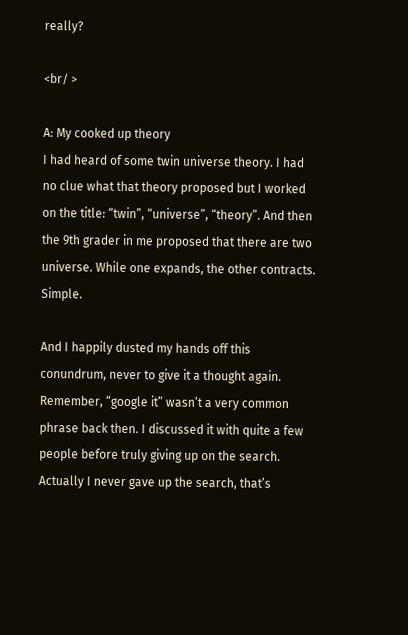really?

<br/ >

A: My cooked up theory
I had heard of some twin universe theory. I had no clue what that theory proposed but I worked on the title: “twin”, “universe”, “theory”. And then the 9th grader in me proposed that there are two universe. While one expands, the other contracts. Simple.

And I happily dusted my hands off this conundrum, never to give it a thought again. Remember, “google it” wasn’t a very common phrase back then. I discussed it with quite a few people before truly giving up on the search. Actually I never gave up the search, that’s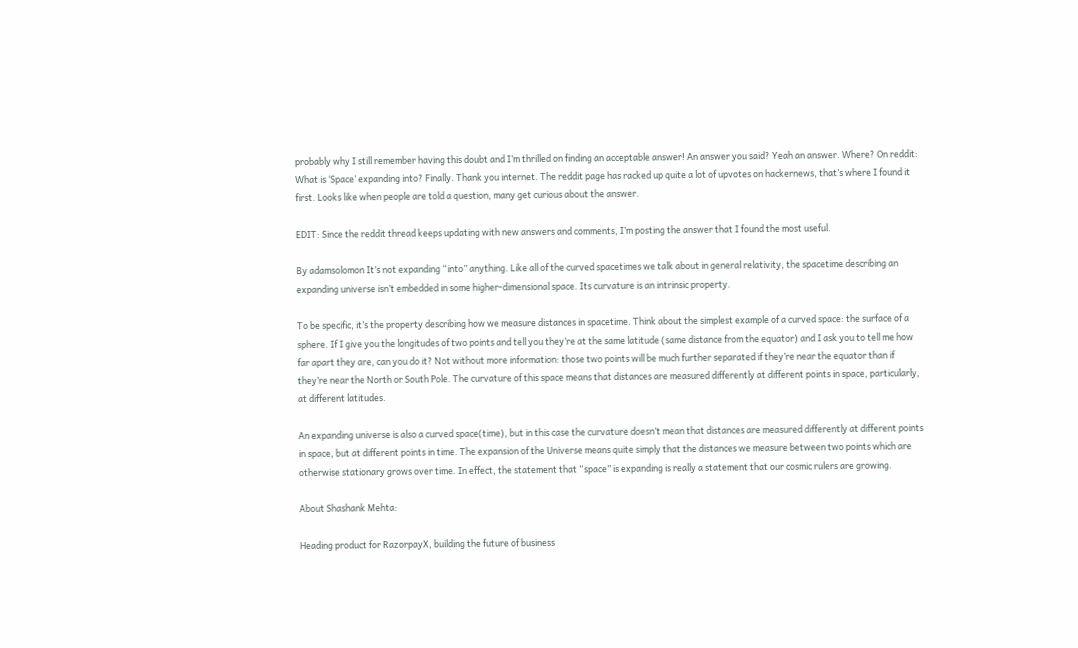probably why I still remember having this doubt and I’m thrilled on finding an acceptable answer! An answer you said? Yeah an answer. Where? On reddit: What is ‘Space’ expanding into? Finally. Thank you internet. The reddit page has racked up quite a lot of upvotes on hackernews, that’s where I found it first. Looks like when people are told a question, many get curious about the answer.

EDIT: Since the reddit thread keeps updating with new answers and comments, I’m posting the answer that I found the most useful.

By adamsolomon It’s not expanding “into” anything. Like all of the curved spacetimes we talk about in general relativity, the spacetime describing an expanding universe isn’t embedded in some higher-dimensional space. Its curvature is an intrinsic property.

To be specific, it’s the property describing how we measure distances in spacetime. Think about the simplest example of a curved space: the surface of a sphere. If I give you the longitudes of two points and tell you they’re at the same latitude (same distance from the equator) and I ask you to tell me how far apart they are, can you do it? Not without more information: those two points will be much further separated if they’re near the equator than if they’re near the North or South Pole. The curvature of this space means that distances are measured differently at different points in space, particularly, at different latitudes.

An expanding universe is also a curved space(time), but in this case the curvature doesn’t mean that distances are measured differently at different points in space, but at different points in time. The expansion of the Universe means quite simply that the distances we measure between two points which are otherwise stationary grows over time. In effect, the statement that “space” is expanding is really a statement that our cosmic rulers are growing.

About Shashank Mehta:

Heading product for RazorpayX, building the future of business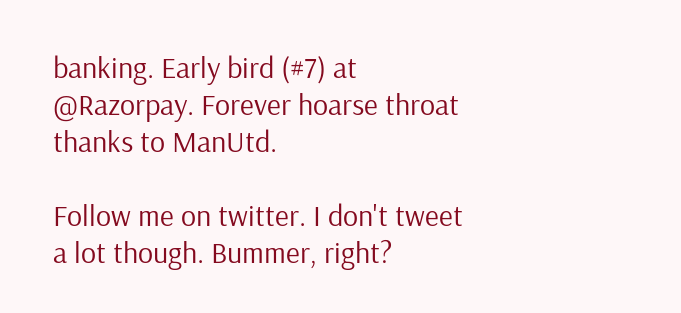banking. Early bird (#7) at @Razorpay. Forever hoarse throat thanks to ManUtd.

Follow me on twitter. I don't tweet a lot though. Bummer, right?